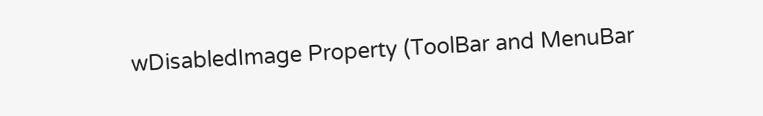wDisabledImage Property (ToolBar and MenuBar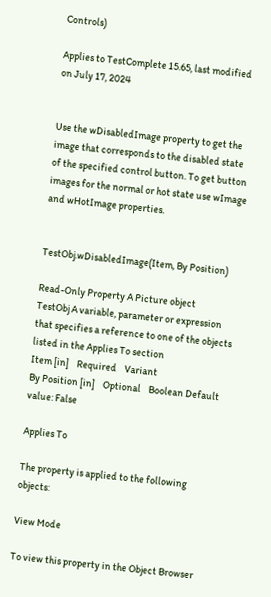Controls)

Applies to TestComplete 15.65, last modified on July 17, 2024


Use the wDisabledImage property to get the image that corresponds to the disabled state of the specified control button. To get button images for the normal or hot state use wImage and wHotImage properties.


TestObj.wDisabledImage(Item, By Position)

Read-Only Property A Picture object
TestObj A variable, parameter or expression that specifies a reference to one of the objects listed in the Applies To section
Item [in]    Required    Variant
By Position [in]    Optional    Boolean Default value: False

Applies To

The property is applied to the following objects:

View Mode

To view this property in the Object Browser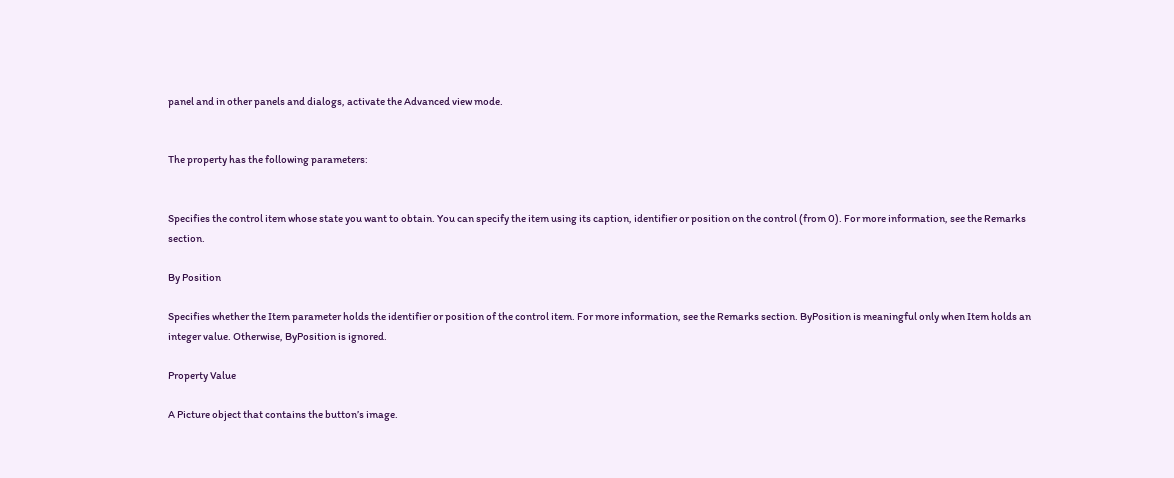panel and in other panels and dialogs, activate the Advanced view mode.


The property has the following parameters:


Specifies the control item whose state you want to obtain. You can specify the item using its caption, identifier or position on the control (from 0). For more information, see the Remarks section.

By Position

Specifies whether the Item parameter holds the identifier or position of the control item. For more information, see the Remarks section. ByPosition is meaningful only when Item holds an integer value. Otherwise, ByPosition is ignored.

Property Value

A Picture object that contains the button’s image.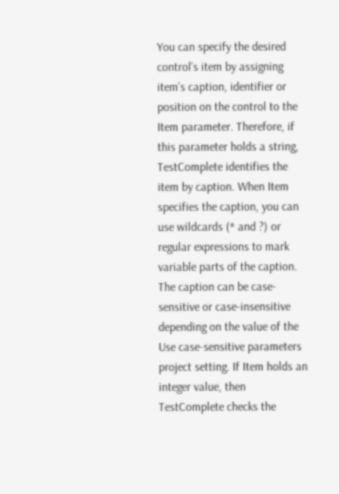You can specify the desired control’s item by assigning item’s caption, identifier or position on the control to the Item parameter. Therefore, if this parameter holds a string, TestComplete identifies the item by caption. When Item specifies the caption, you can use wildcards (* and ?) or regular expressions to mark variable parts of the caption. The caption can be case-sensitive or case-insensitive depending on the value of the Use case-sensitive parameters project setting. If Item holds an integer value, then TestComplete checks the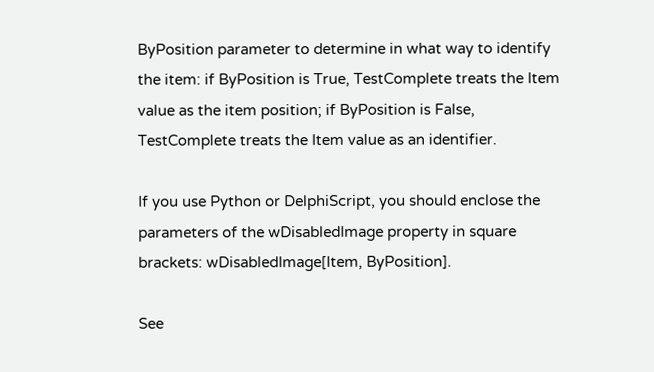ByPosition parameter to determine in what way to identify the item: if ByPosition is True, TestComplete treats the Item value as the item position; if ByPosition is False, TestComplete treats the Item value as an identifier.

If you use Python or DelphiScript, you should enclose the parameters of the wDisabledImage property in square brackets: wDisabledImage[Item, ByPosition].

See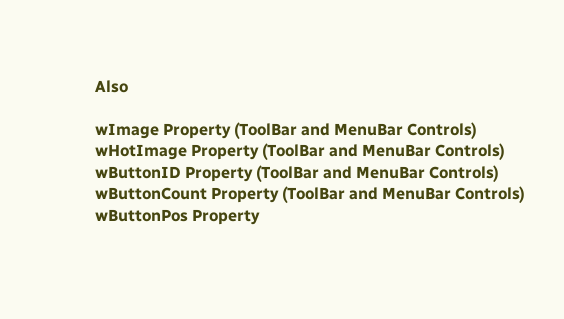Also

wImage Property (ToolBar and MenuBar Controls)
wHotImage Property (ToolBar and MenuBar Controls)
wButtonID Property (ToolBar and MenuBar Controls)
wButtonCount Property (ToolBar and MenuBar Controls)
wButtonPos Property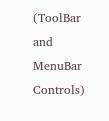(ToolBar and MenuBar Controls)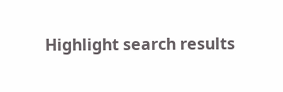Highlight search results